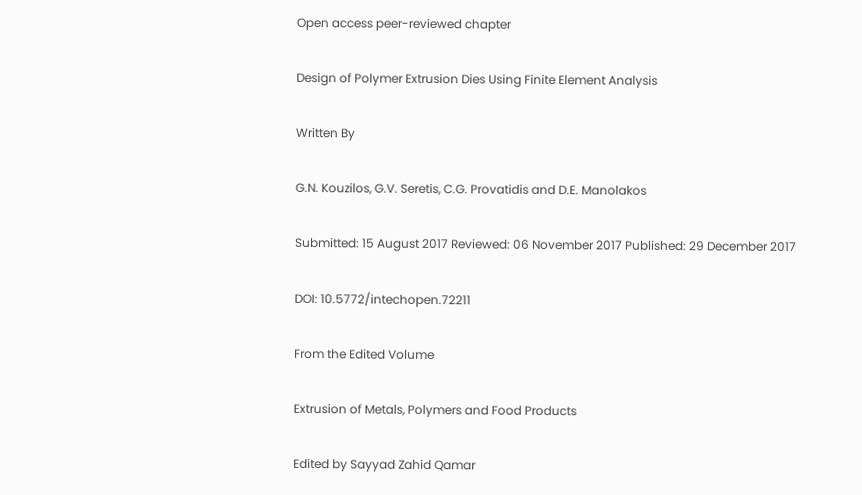Open access peer-reviewed chapter

Design of Polymer Extrusion Dies Using Finite Element Analysis

Written By

G.N. Kouzilos, G.V. Seretis, C.G. Provatidis and D.E. Manolakos

Submitted: 15 August 2017 Reviewed: 06 November 2017 Published: 29 December 2017

DOI: 10.5772/intechopen.72211

From the Edited Volume

Extrusion of Metals, Polymers and Food Products

Edited by Sayyad Zahid Qamar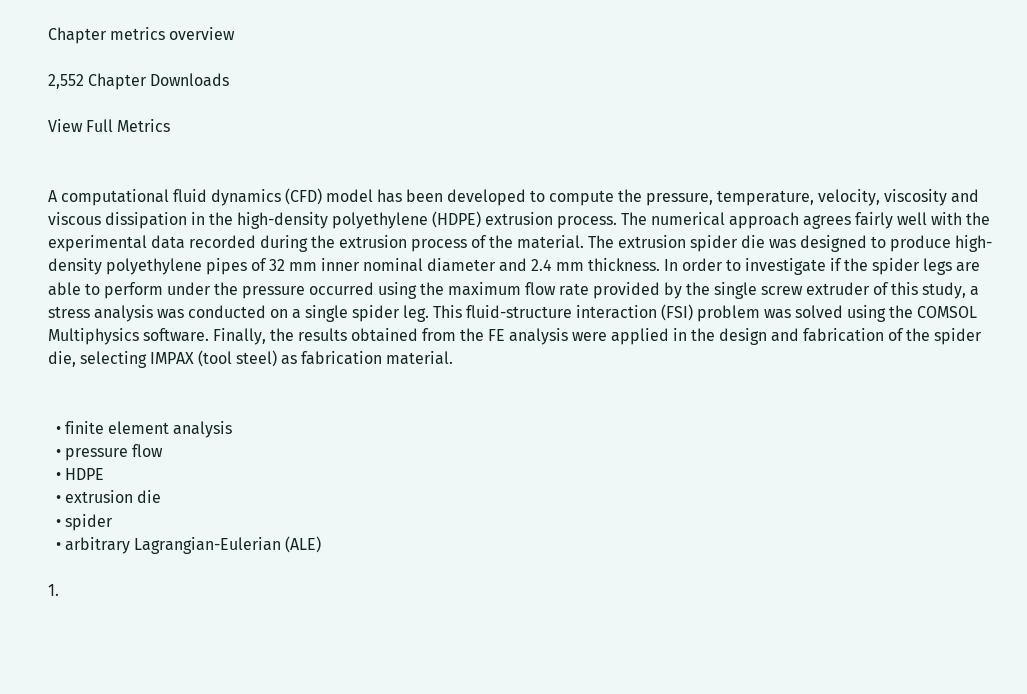Chapter metrics overview

2,552 Chapter Downloads

View Full Metrics


A computational fluid dynamics (CFD) model has been developed to compute the pressure, temperature, velocity, viscosity and viscous dissipation in the high-density polyethylene (HDPE) extrusion process. The numerical approach agrees fairly well with the experimental data recorded during the extrusion process of the material. The extrusion spider die was designed to produce high-density polyethylene pipes of 32 mm inner nominal diameter and 2.4 mm thickness. In order to investigate if the spider legs are able to perform under the pressure occurred using the maximum flow rate provided by the single screw extruder of this study, a stress analysis was conducted on a single spider leg. This fluid-structure interaction (FSI) problem was solved using the COMSOL Multiphysics software. Finally, the results obtained from the FE analysis were applied in the design and fabrication of the spider die, selecting IMPAX (tool steel) as fabrication material.


  • finite element analysis
  • pressure flow
  • HDPE
  • extrusion die
  • spider
  • arbitrary Lagrangian-Eulerian (ALE)

1.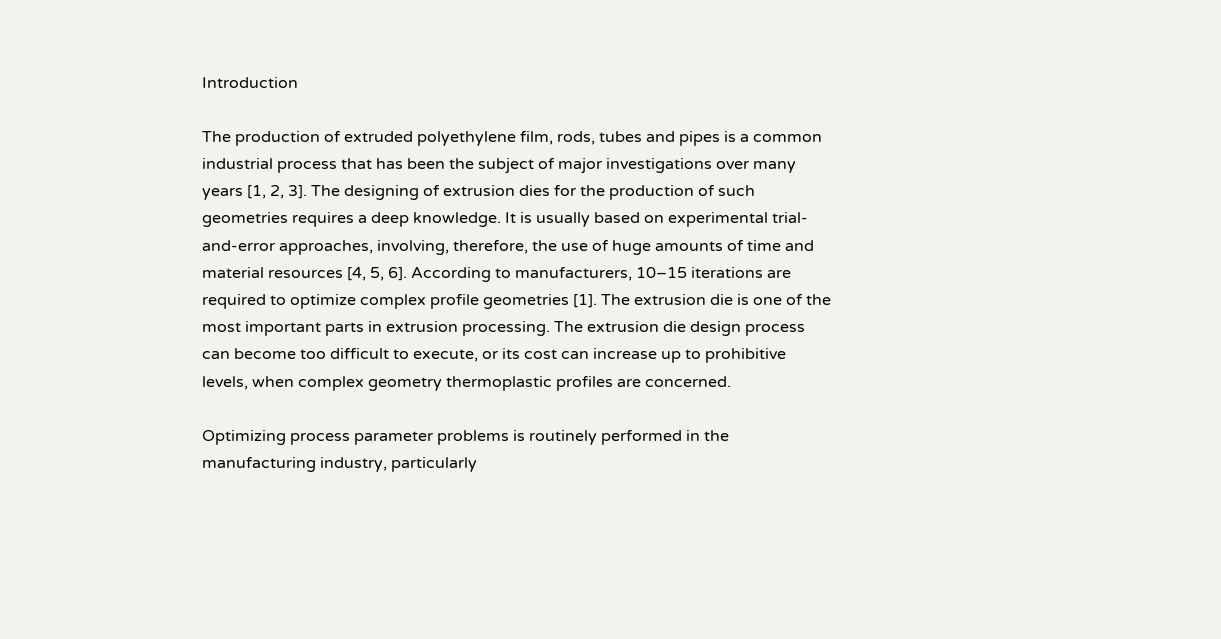Introduction

The production of extruded polyethylene film, rods, tubes and pipes is a common industrial process that has been the subject of major investigations over many years [1, 2, 3]. The designing of extrusion dies for the production of such geometries requires a deep knowledge. It is usually based on experimental trial-and-error approaches, involving, therefore, the use of huge amounts of time and material resources [4, 5, 6]. According to manufacturers, 10–15 iterations are required to optimize complex profile geometries [1]. The extrusion die is one of the most important parts in extrusion processing. The extrusion die design process can become too difficult to execute, or its cost can increase up to prohibitive levels, when complex geometry thermoplastic profiles are concerned.

Optimizing process parameter problems is routinely performed in the manufacturing industry, particularly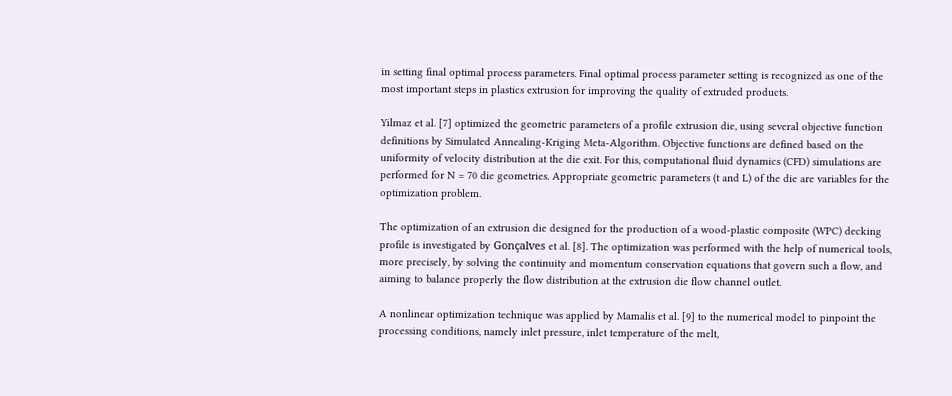in setting final optimal process parameters. Final optimal process parameter setting is recognized as one of the most important steps in plastics extrusion for improving the quality of extruded products.

Yilmaz et al. [7] optimized the geometric parameters of a profile extrusion die, using several objective function definitions by Simulated Annealing-Kriging Meta-Algorithm. Objective functions are defined based on the uniformity of velocity distribution at the die exit. For this, computational fluid dynamics (CFD) simulations are performed for N = 70 die geometries. Appropriate geometric parameters (t and L) of the die are variables for the optimization problem.

The optimization of an extrusion die designed for the production of a wood-plastic composite (WPC) decking profile is investigated by Gonçalves et al. [8]. The optimization was performed with the help of numerical tools, more precisely, by solving the continuity and momentum conservation equations that govern such a flow, and aiming to balance properly the flow distribution at the extrusion die flow channel outlet.

A nonlinear optimization technique was applied by Mamalis et al. [9] to the numerical model to pinpoint the processing conditions, namely inlet pressure, inlet temperature of the melt,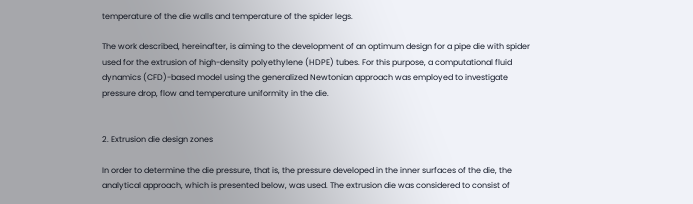temperature of the die walls and temperature of the spider legs.

The work described, hereinafter, is aiming to the development of an optimum design for a pipe die with spider used for the extrusion of high-density polyethylene (HDPE) tubes. For this purpose, a computational fluid dynamics (CFD)-based model using the generalized Newtonian approach was employed to investigate pressure drop, flow and temperature uniformity in the die.


2. Extrusion die design zones

In order to determine the die pressure, that is, the pressure developed in the inner surfaces of the die, the analytical approach, which is presented below, was used. The extrusion die was considered to consist of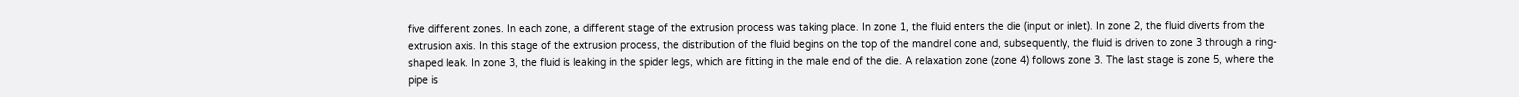five different zones. In each zone, a different stage of the extrusion process was taking place. In zone 1, the fluid enters the die (input or inlet). In zone 2, the fluid diverts from the extrusion axis. In this stage of the extrusion process, the distribution of the fluid begins on the top of the mandrel cone and, subsequently, the fluid is driven to zone 3 through a ring-shaped leak. In zone 3, the fluid is leaking in the spider legs, which are fitting in the male end of the die. A relaxation zone (zone 4) follows zone 3. The last stage is zone 5, where the pipe is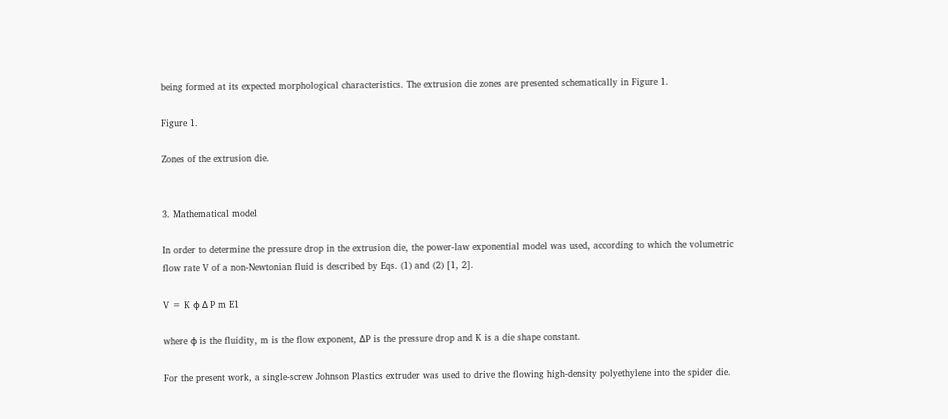being formed at its expected morphological characteristics. The extrusion die zones are presented schematically in Figure 1.

Figure 1.

Zones of the extrusion die.


3. Mathematical model

In order to determine the pressure drop in the extrusion die, the power-law exponential model was used, according to which the volumetric flow rate V of a non-Newtonian fluid is described by Eqs. (1) and (2) [1, 2].

V = K ϕ Δ P m E1

where ϕ is the fluidity, m is the flow exponent, ΔP is the pressure drop and K is a die shape constant.

For the present work, a single-screw Johnson Plastics extruder was used to drive the flowing high-density polyethylene into the spider die.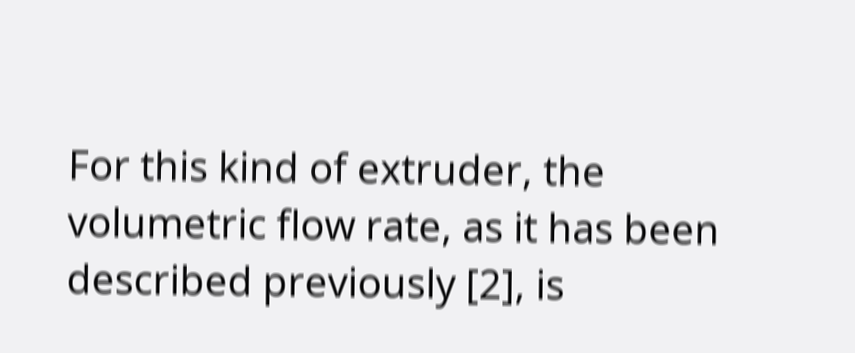For this kind of extruder, the volumetric flow rate, as it has been described previously [2], is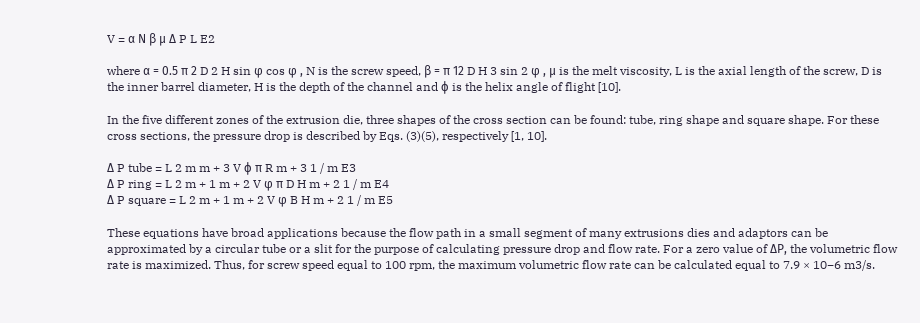V = α Ν β μ Δ P L E2

where α = 0.5 π 2 D 2 H sin φ cos φ , N is the screw speed, β = π 12 D H 3 sin 2 φ , μ is the melt viscosity, L is the axial length of the screw, D is the inner barrel diameter, H is the depth of the channel and ϕ is the helix angle of flight [10].

In the five different zones of the extrusion die, three shapes of the cross section can be found: tube, ring shape and square shape. For these cross sections, the pressure drop is described by Eqs. (3)(5), respectively [1, 10].

Δ P tube = L 2 m m + 3 V ϕ π R m + 3 1 / m E3
Δ P ring = L 2 m + 1 m + 2 V φ π D H m + 2 1 / m E4
Δ P square = L 2 m + 1 m + 2 V φ B H m + 2 1 / m E5

These equations have broad applications because the flow path in a small segment of many extrusions dies and adaptors can be approximated by a circular tube or a slit for the purpose of calculating pressure drop and flow rate. For a zero value of ΔP, the volumetric flow rate is maximized. Thus, for screw speed equal to 100 rpm, the maximum volumetric flow rate can be calculated equal to 7.9 × 10−6 m3/s.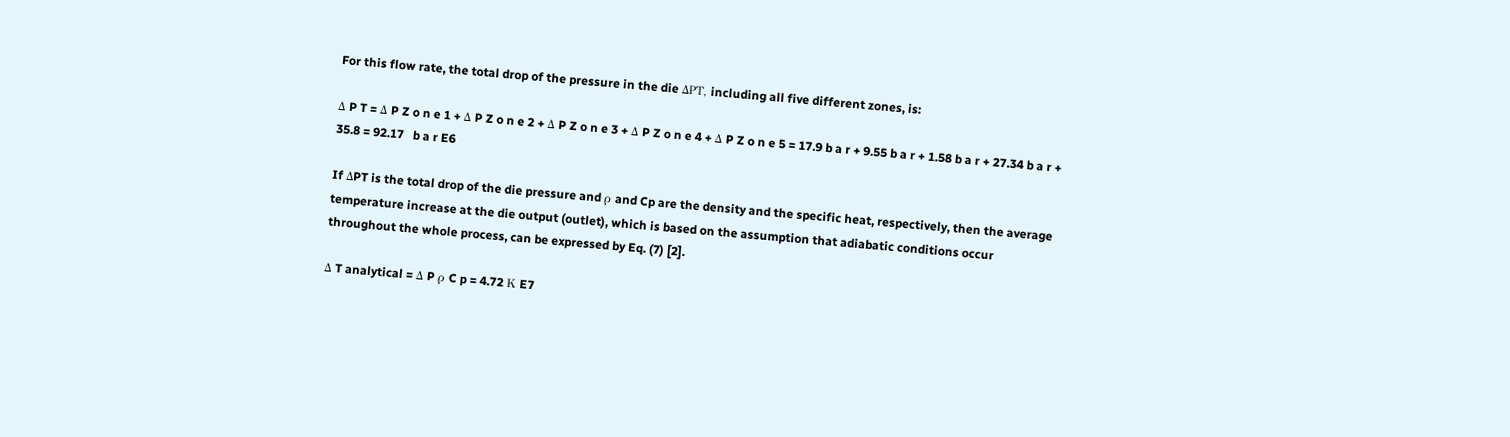For this flow rate, the total drop of the pressure in the die ΔPT, including all five different zones, is:

Δ P T = Δ P Z o n e 1 + Δ P Z o n e 2 + Δ P Z o n e 3 + Δ P Z o n e 4 + Δ P Z o n e 5 = 17.9 b a r + 9.55 b a r + 1.58 b a r + 27.34 b a r + 35.8 = 92.17   b a r E6

If ΔPT is the total drop of the die pressure and ρ and Cp are the density and the specific heat, respectively, then the average temperature increase at the die output (outlet), which is based on the assumption that adiabatic conditions occur throughout the whole process, can be expressed by Eq. (7) [2].

Δ T analytical = Δ P ρ C p = 4.72 Κ E7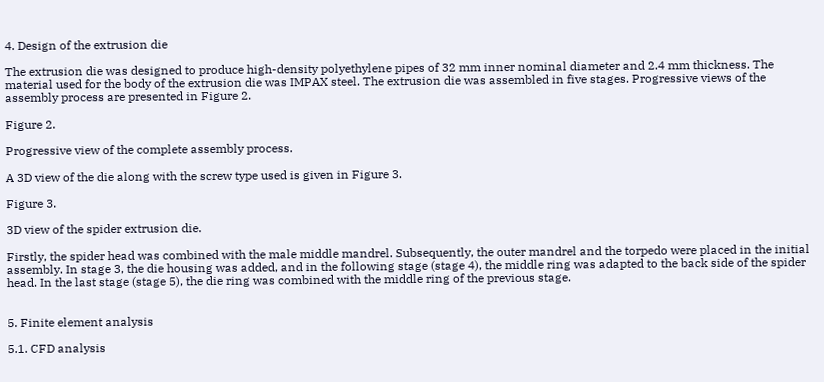4. Design of the extrusion die

The extrusion die was designed to produce high-density polyethylene pipes of 32 mm inner nominal diameter and 2.4 mm thickness. The material used for the body of the extrusion die was IMPAX steel. The extrusion die was assembled in five stages. Progressive views of the assembly process are presented in Figure 2.

Figure 2.

Progressive view of the complete assembly process.

A 3D view of the die along with the screw type used is given in Figure 3.

Figure 3.

3D view of the spider extrusion die.

Firstly, the spider head was combined with the male middle mandrel. Subsequently, the outer mandrel and the torpedo were placed in the initial assembly. In stage 3, the die housing was added, and in the following stage (stage 4), the middle ring was adapted to the back side of the spider head. In the last stage (stage 5), the die ring was combined with the middle ring of the previous stage.


5. Finite element analysis

5.1. CFD analysis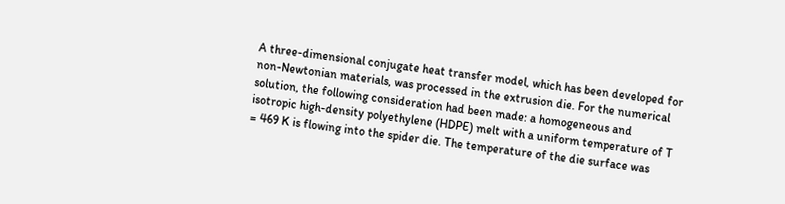A three-dimensional conjugate heat transfer model, which has been developed for non-Newtonian materials, was processed in the extrusion die. For the numerical solution, the following consideration had been made: a homogeneous and isotropic high-density polyethylene (HDPE) melt with a uniform temperature of T = 469 K is flowing into the spider die. The temperature of the die surface was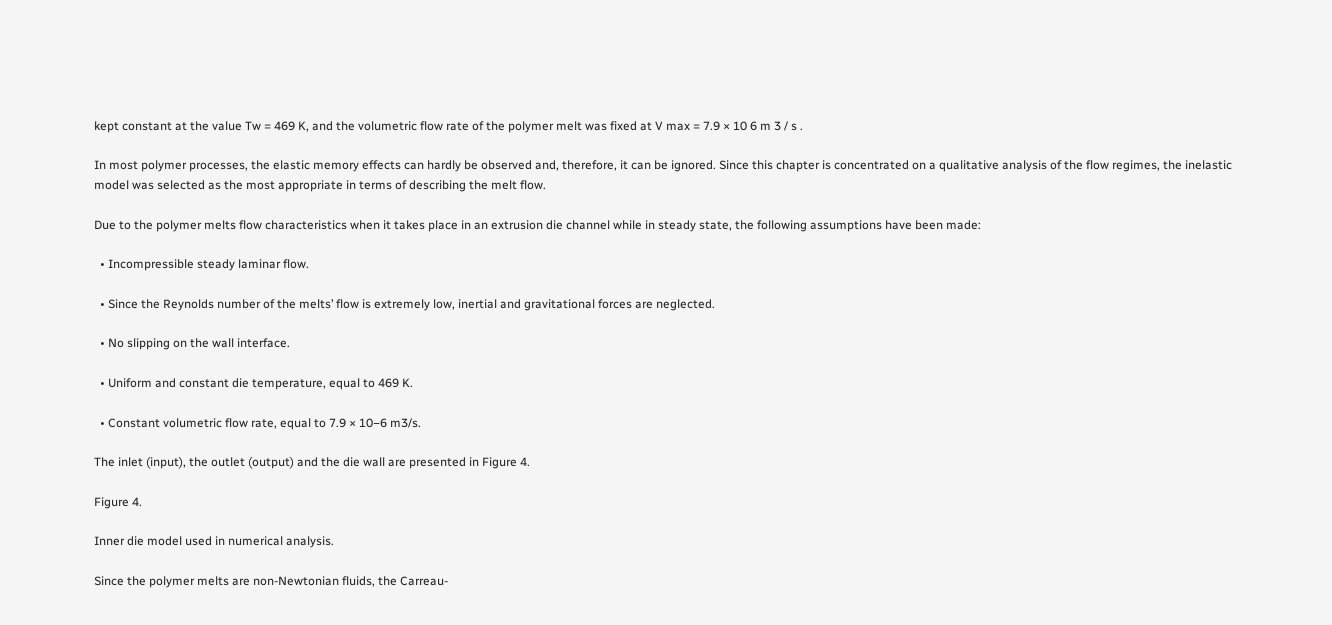kept constant at the value Tw = 469 K, and the volumetric flow rate of the polymer melt was fixed at V max = 7.9 × 10 6 m 3 / s .

In most polymer processes, the elastic memory effects can hardly be observed and, therefore, it can be ignored. Since this chapter is concentrated on a qualitative analysis of the flow regimes, the inelastic model was selected as the most appropriate in terms of describing the melt flow.

Due to the polymer melts flow characteristics when it takes place in an extrusion die channel while in steady state, the following assumptions have been made:

  • Incompressible steady laminar flow.

  • Since the Reynolds number of the melts’ flow is extremely low, inertial and gravitational forces are neglected.

  • No slipping on the wall interface.

  • Uniform and constant die temperature, equal to 469 K.

  • Constant volumetric flow rate, equal to 7.9 × 10−6 m3/s.

The inlet (input), the outlet (output) and the die wall are presented in Figure 4.

Figure 4.

Inner die model used in numerical analysis.

Since the polymer melts are non-Newtonian fluids, the Carreau-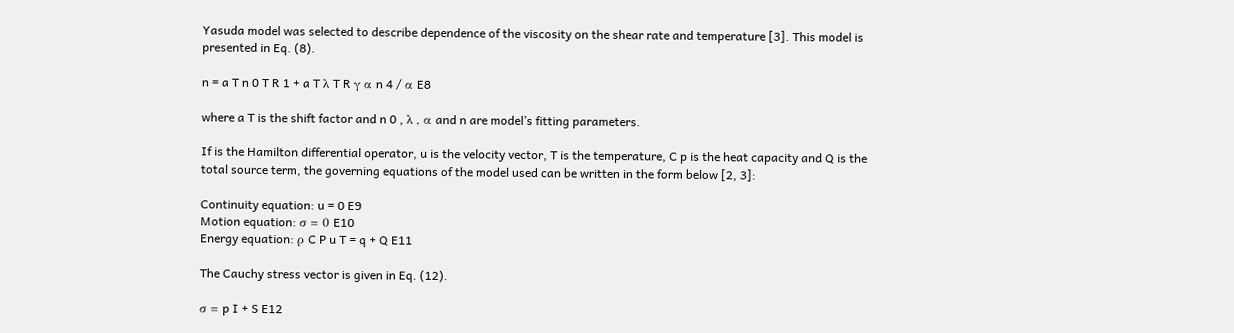Yasuda model was selected to describe dependence of the viscosity on the shear rate and temperature [3]. This model is presented in Eq. (8).

n = a T n 0 T R 1 + a T λ T R γ α n 4 / α E8

where a T is the shift factor and n 0 , λ , α and n are model’s fitting parameters.

If is the Hamilton differential operator, u is the velocity vector, T is the temperature, C p is the heat capacity and Q is the total source term, the governing equations of the model used can be written in the form below [2, 3]:

Continuity equation: u = 0 E9
Motion equation: σ = 0 E10
Energy equation: ρ C P u T = q + Q E11

The Cauchy stress vector is given in Eq. (12).

σ = p I + S E12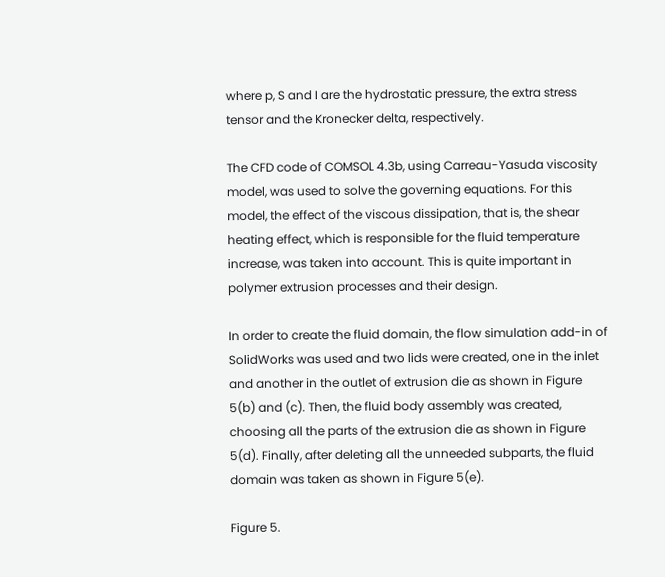where p, S and I are the hydrostatic pressure, the extra stress tensor and the Kronecker delta, respectively.

The CFD code of COMSOL 4.3b, using Carreau-Yasuda viscosity model, was used to solve the governing equations. For this model, the effect of the viscous dissipation, that is, the shear heating effect, which is responsible for the fluid temperature increase, was taken into account. This is quite important in polymer extrusion processes and their design.

In order to create the fluid domain, the flow simulation add-in of SolidWorks was used and two lids were created, one in the inlet and another in the outlet of extrusion die as shown in Figure 5(b) and (c). Then, the fluid body assembly was created, choosing all the parts of the extrusion die as shown in Figure 5(d). Finally, after deleting all the unneeded subparts, the fluid domain was taken as shown in Figure 5(e).

Figure 5.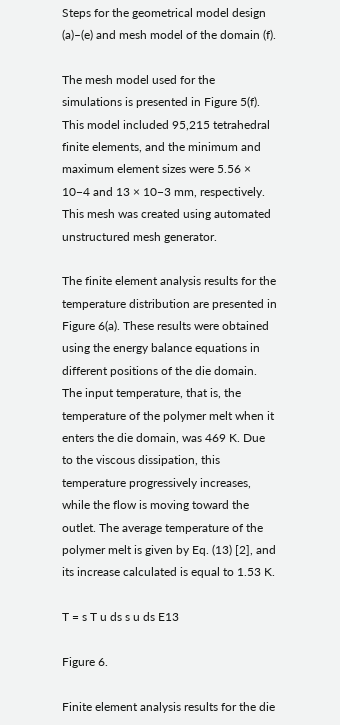Steps for the geometrical model design (a)–(e) and mesh model of the domain (f).

The mesh model used for the simulations is presented in Figure 5(f). This model included 95,215 tetrahedral finite elements, and the minimum and maximum element sizes were 5.56 × 10−4 and 13 × 10−3 mm, respectively. This mesh was created using automated unstructured mesh generator.

The finite element analysis results for the temperature distribution are presented in Figure 6(a). These results were obtained using the energy balance equations in different positions of the die domain. The input temperature, that is, the temperature of the polymer melt when it enters the die domain, was 469 K. Due to the viscous dissipation, this temperature progressively increases, while the flow is moving toward the outlet. The average temperature of the polymer melt is given by Eq. (13) [2], and its increase calculated is equal to 1.53 K.

T = s T u ds s u ds E13

Figure 6.

Finite element analysis results for the die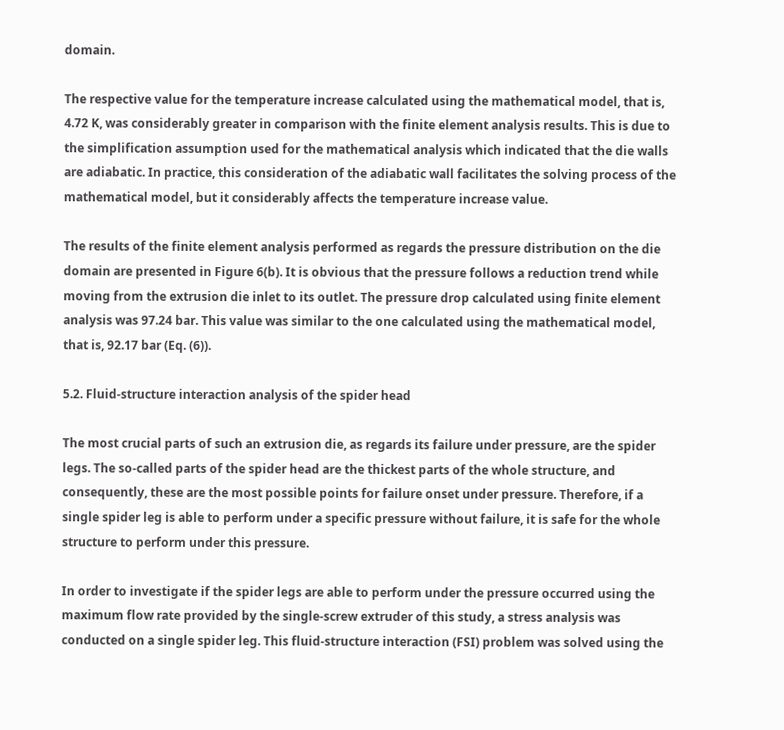domain.

The respective value for the temperature increase calculated using the mathematical model, that is, 4.72 K, was considerably greater in comparison with the finite element analysis results. This is due to the simplification assumption used for the mathematical analysis which indicated that the die walls are adiabatic. In practice, this consideration of the adiabatic wall facilitates the solving process of the mathematical model, but it considerably affects the temperature increase value.

The results of the finite element analysis performed as regards the pressure distribution on the die domain are presented in Figure 6(b). It is obvious that the pressure follows a reduction trend while moving from the extrusion die inlet to its outlet. The pressure drop calculated using finite element analysis was 97.24 bar. This value was similar to the one calculated using the mathematical model, that is, 92.17 bar (Eq. (6)).

5.2. Fluid-structure interaction analysis of the spider head

The most crucial parts of such an extrusion die, as regards its failure under pressure, are the spider legs. The so-called parts of the spider head are the thickest parts of the whole structure, and consequently, these are the most possible points for failure onset under pressure. Therefore, if a single spider leg is able to perform under a specific pressure without failure, it is safe for the whole structure to perform under this pressure.

In order to investigate if the spider legs are able to perform under the pressure occurred using the maximum flow rate provided by the single-screw extruder of this study, a stress analysis was conducted on a single spider leg. This fluid-structure interaction (FSI) problem was solved using the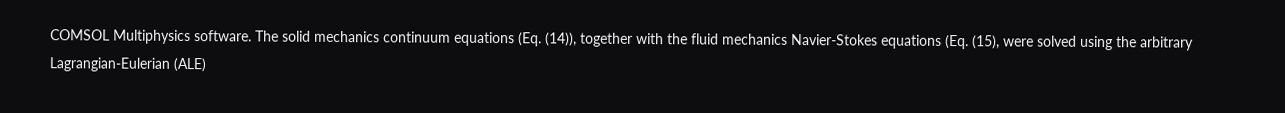COMSOL Multiphysics software. The solid mechanics continuum equations (Eq. (14)), together with the fluid mechanics Navier-Stokes equations (Eq. (15), were solved using the arbitrary Lagrangian-Eulerian (ALE)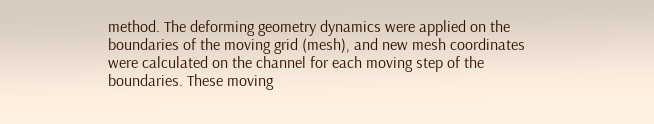method. The deforming geometry dynamics were applied on the boundaries of the moving grid (mesh), and new mesh coordinates were calculated on the channel for each moving step of the boundaries. These moving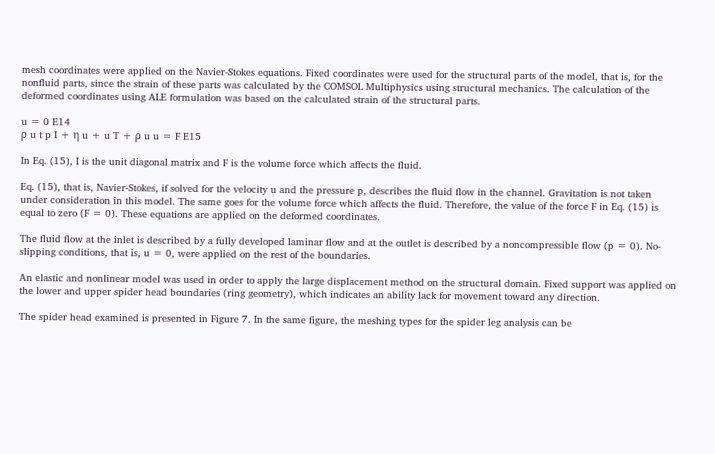mesh coordinates were applied on the Navier-Stokes equations. Fixed coordinates were used for the structural parts of the model, that is, for the nonfluid parts, since the strain of these parts was calculated by the COMSOL Multiphysics using structural mechanics. The calculation of the deformed coordinates using ALE formulation was based on the calculated strain of the structural parts.

u = 0 E14
ρ u t p I + η u + u T + ρ u u = F E15

In Eq. (15), I is the unit diagonal matrix and F is the volume force which affects the fluid.

Eq. (15), that is, Navier-Stokes, if solved for the velocity u and the pressure p, describes the fluid flow in the channel. Gravitation is not taken under consideration in this model. The same goes for the volume force which affects the fluid. Therefore, the value of the force F in Eq. (15) is equal to zero (F = 0). These equations are applied on the deformed coordinates.

The fluid flow at the inlet is described by a fully developed laminar flow and at the outlet is described by a noncompressible flow (p = 0). No-slipping conditions, that is, u = 0, were applied on the rest of the boundaries.

An elastic and nonlinear model was used in order to apply the large displacement method on the structural domain. Fixed support was applied on the lower and upper spider head boundaries (ring geometry), which indicates an ability lack for movement toward any direction.

The spider head examined is presented in Figure 7. In the same figure, the meshing types for the spider leg analysis can be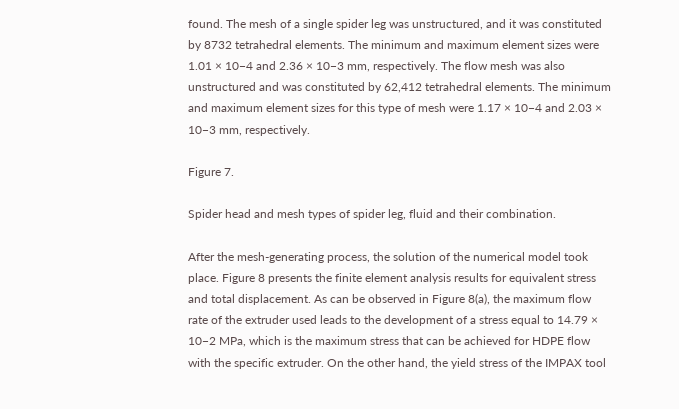found. The mesh of a single spider leg was unstructured, and it was constituted by 8732 tetrahedral elements. The minimum and maximum element sizes were 1.01 × 10−4 and 2.36 × 10−3 mm, respectively. The flow mesh was also unstructured and was constituted by 62,412 tetrahedral elements. The minimum and maximum element sizes for this type of mesh were 1.17 × 10−4 and 2.03 × 10−3 mm, respectively.

Figure 7.

Spider head and mesh types of spider leg, fluid and their combination.

After the mesh-generating process, the solution of the numerical model took place. Figure 8 presents the finite element analysis results for equivalent stress and total displacement. As can be observed in Figure 8(a), the maximum flow rate of the extruder used leads to the development of a stress equal to 14.79 × 10−2 MPa, which is the maximum stress that can be achieved for HDPE flow with the specific extruder. On the other hand, the yield stress of the IMPAX tool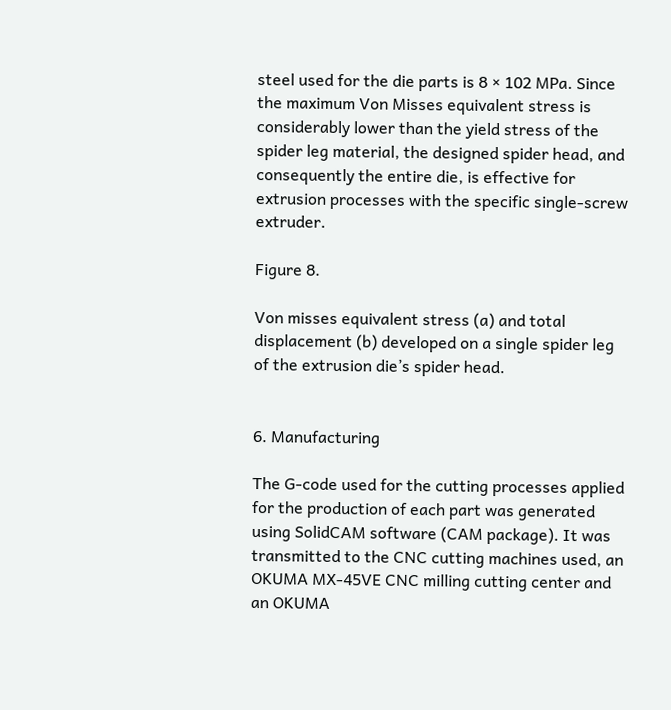steel used for the die parts is 8 × 102 MPa. Since the maximum Von Misses equivalent stress is considerably lower than the yield stress of the spider leg material, the designed spider head, and consequently the entire die, is effective for extrusion processes with the specific single-screw extruder.

Figure 8.

Von misses equivalent stress (a) and total displacement (b) developed on a single spider leg of the extrusion die’s spider head.


6. Manufacturing

The G-code used for the cutting processes applied for the production of each part was generated using SolidCAM software (CAM package). It was transmitted to the CNC cutting machines used, an OKUMA MX-45VE CNC milling cutting center and an OKUMA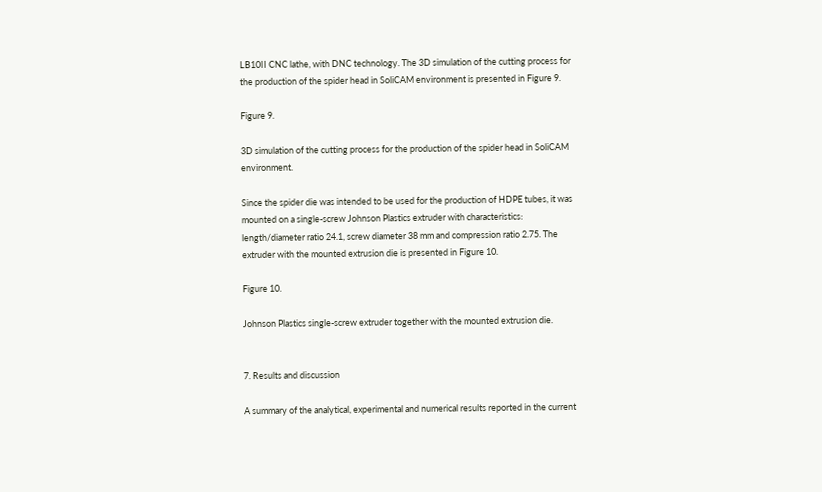LB10II CNC lathe, with DNC technology. The 3D simulation of the cutting process for the production of the spider head in SoliCAM environment is presented in Figure 9.

Figure 9.

3D simulation of the cutting process for the production of the spider head in SoliCAM environment.

Since the spider die was intended to be used for the production of HDPE tubes, it was mounted on a single-screw Johnson Plastics extruder with characteristics: length/diameter ratio 24.1, screw diameter 38 mm and compression ratio 2.75. The extruder with the mounted extrusion die is presented in Figure 10.

Figure 10.

Johnson Plastics single-screw extruder together with the mounted extrusion die.


7. Results and discussion

A summary of the analytical, experimental and numerical results reported in the current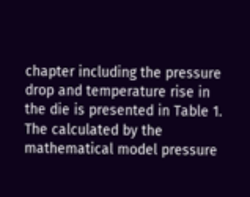chapter including the pressure drop and temperature rise in the die is presented in Table 1. The calculated by the mathematical model pressure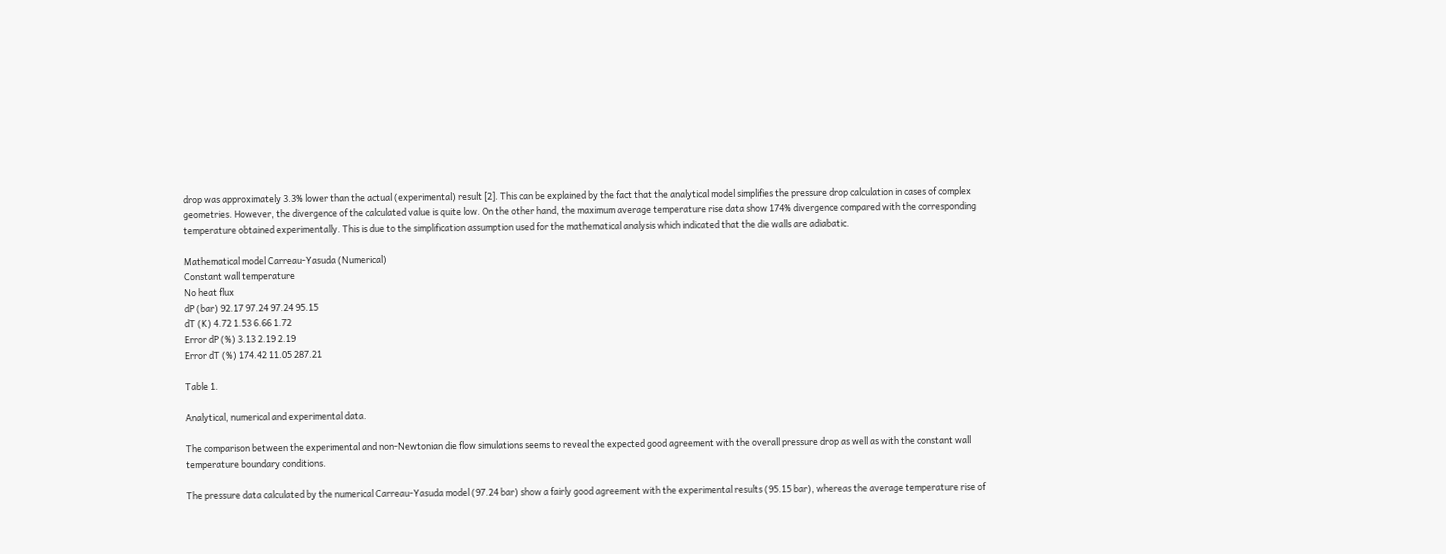drop was approximately 3.3% lower than the actual (experimental) result [2]. This can be explained by the fact that the analytical model simplifies the pressure drop calculation in cases of complex geometries. However, the divergence of the calculated value is quite low. On the other hand, the maximum average temperature rise data show 174% divergence compared with the corresponding temperature obtained experimentally. This is due to the simplification assumption used for the mathematical analysis which indicated that the die walls are adiabatic.

Mathematical model Carreau-Yasuda (Numerical)
Constant wall temperature
No heat flux
dP (bar) 92.17 97.24 97.24 95.15
dT (K) 4.72 1.53 6.66 1.72
Error dP (%) 3.13 2.19 2.19
Error dT (%) 174.42 11.05 287.21

Table 1.

Analytical, numerical and experimental data.

The comparison between the experimental and non-Newtonian die flow simulations seems to reveal the expected good agreement with the overall pressure drop as well as with the constant wall temperature boundary conditions.

The pressure data calculated by the numerical Carreau-Yasuda model (97.24 bar) show a fairly good agreement with the experimental results (95.15 bar), whereas the average temperature rise of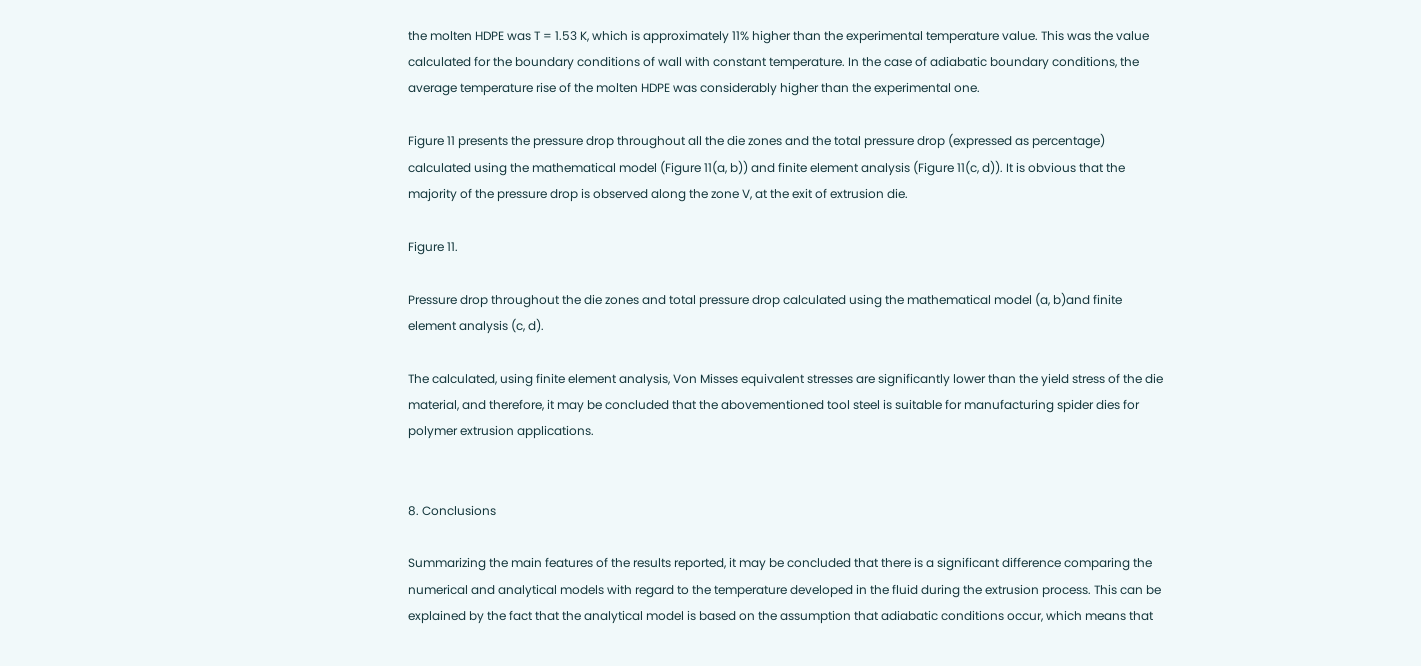the molten HDPE was T = 1.53 K, which is approximately 11% higher than the experimental temperature value. This was the value calculated for the boundary conditions of wall with constant temperature. In the case of adiabatic boundary conditions, the average temperature rise of the molten HDPE was considerably higher than the experimental one.

Figure 11 presents the pressure drop throughout all the die zones and the total pressure drop (expressed as percentage) calculated using the mathematical model (Figure 11(a, b)) and finite element analysis (Figure 11(c, d)). It is obvious that the majority of the pressure drop is observed along the zone V, at the exit of extrusion die.

Figure 11.

Pressure drop throughout the die zones and total pressure drop calculated using the mathematical model (a, b)and finite element analysis (c, d).

The calculated, using finite element analysis, Von Misses equivalent stresses are significantly lower than the yield stress of the die material, and therefore, it may be concluded that the abovementioned tool steel is suitable for manufacturing spider dies for polymer extrusion applications.


8. Conclusions

Summarizing the main features of the results reported, it may be concluded that there is a significant difference comparing the numerical and analytical models with regard to the temperature developed in the fluid during the extrusion process. This can be explained by the fact that the analytical model is based on the assumption that adiabatic conditions occur, which means that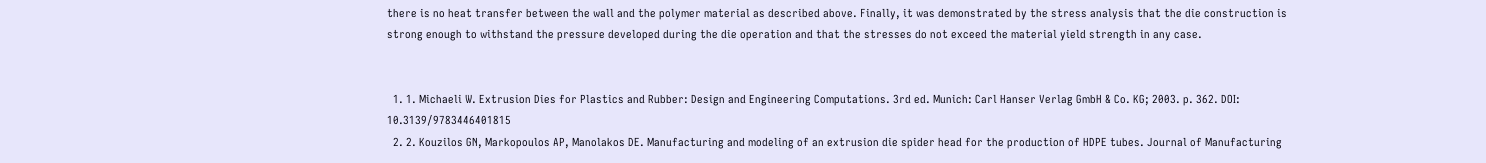there is no heat transfer between the wall and the polymer material as described above. Finally, it was demonstrated by the stress analysis that the die construction is strong enough to withstand the pressure developed during the die operation and that the stresses do not exceed the material yield strength in any case.


  1. 1. Michaeli W. Extrusion Dies for Plastics and Rubber: Design and Engineering Computations. 3rd ed. Munich: Carl Hanser Verlag GmbH & Co. KG; 2003. p. 362. DOI: 10.3139/9783446401815
  2. 2. Kouzilos GN, Markopoulos AP, Manolakos DE. Manufacturing and modeling of an extrusion die spider head for the production of HDPE tubes. Journal of Manufacturing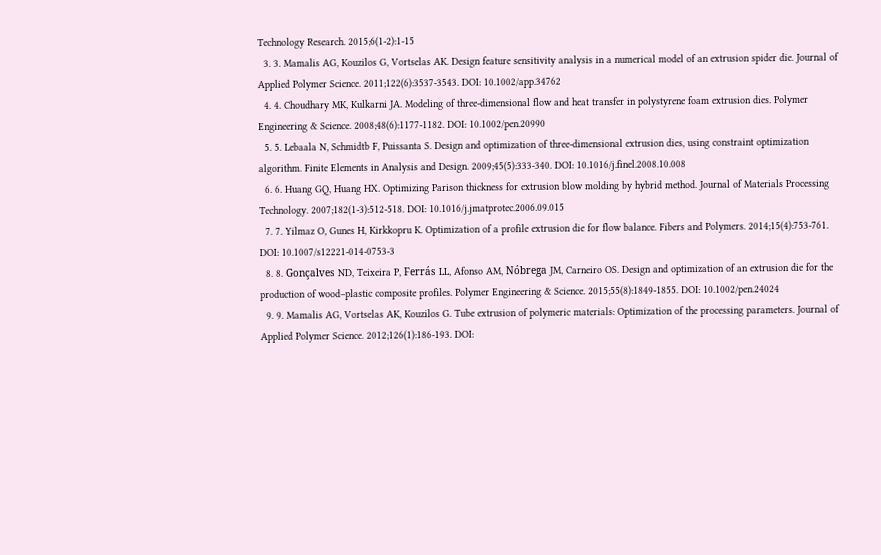Technology Research. 2015;6(1-2):1-15
  3. 3. Mamalis AG, Kouzilos G, Vortselas AK. Design feature sensitivity analysis in a numerical model of an extrusion spider die. Journal of Applied Polymer Science. 2011;122(6):3537-3543. DOI: 10.1002/app.34762
  4. 4. Choudhary MK, Kulkarni JA. Modeling of three-dimensional flow and heat transfer in polystyrene foam extrusion dies. Polymer Engineering & Science. 2008;48(6):1177-1182. DOI: 10.1002/pen.20990
  5. 5. Lebaala N, Schmidtb F, Puissanta S. Design and optimization of three-dimensional extrusion dies, using constraint optimization algorithm. Finite Elements in Analysis and Design. 2009;45(5):333-340. DOI: 10.1016/j.finel.2008.10.008
  6. 6. Huang GQ, Huang HX. Optimizing Parison thickness for extrusion blow molding by hybrid method. Journal of Materials Processing Technology. 2007;182(1-3):512-518. DOI: 10.1016/j.jmatprotec.2006.09.015
  7. 7. Yilmaz O, Gunes H, Kirkkopru K. Optimization of a profile extrusion die for flow balance. Fibers and Polymers. 2014;15(4):753-761. DOI: 10.1007/s12221-014-0753-3
  8. 8. Gonçalves ND, Teixeira P, Ferrás LL, Afonso AM, Nóbrega JM, Carneiro OS. Design and optimization of an extrusion die for the production of wood–plastic composite profiles. Polymer Engineering & Science. 2015;55(8):1849-1855. DOI: 10.1002/pen.24024
  9. 9. Mamalis AG, Vortselas AK, Kouzilos G. Tube extrusion of polymeric materials: Optimization of the processing parameters. Journal of Applied Polymer Science. 2012;126(1):186-193. DOI: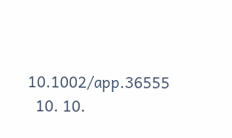10.1002/app.36555
  10. 10.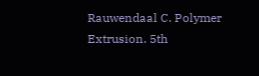Rauwendaal C. Polymer Extrusion. 5th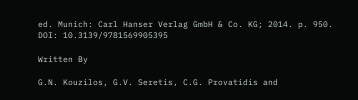ed. Munich: Carl Hanser Verlag GmbH & Co. KG; 2014. p. 950. DOI: 10.3139/9781569905395

Written By

G.N. Kouzilos, G.V. Seretis, C.G. Provatidis and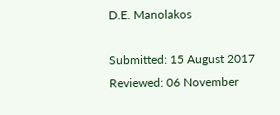D.E. Manolakos

Submitted: 15 August 2017 Reviewed: 06 November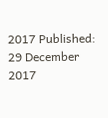2017 Published: 29 December 2017